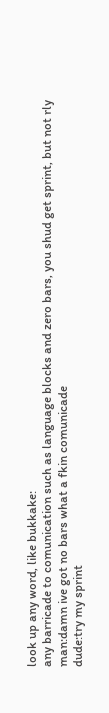look up any word, like bukkake:
any barricade to comunication such as language blocks and zero bars, you shud get sprint, but not rly
man:damn ive got no bars what a fkin comunicade
dude:try my sprint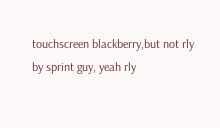touchscreen blackberry,but not rly
by sprint guy, yeah rly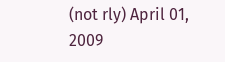(not rly) April 01, 2009